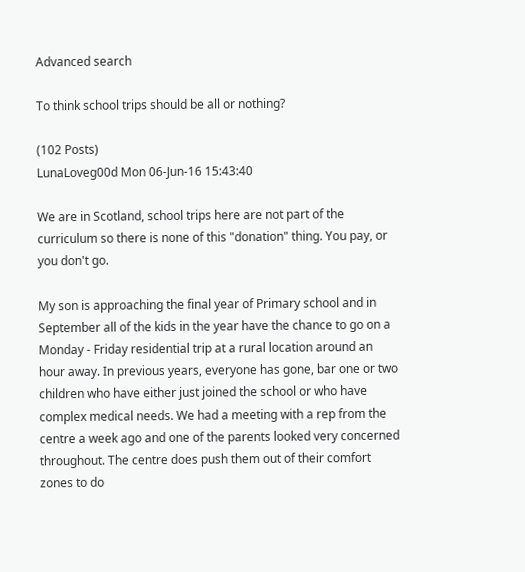Advanced search

To think school trips should be all or nothing?

(102 Posts)
LunaLoveg00d Mon 06-Jun-16 15:43:40

We are in Scotland, school trips here are not part of the curriculum so there is none of this "donation" thing. You pay, or you don't go.

My son is approaching the final year of Primary school and in September all of the kids in the year have the chance to go on a Monday - Friday residential trip at a rural location around an hour away. In previous years, everyone has gone, bar one or two children who have either just joined the school or who have complex medical needs. We had a meeting with a rep from the centre a week ago and one of the parents looked very concerned throughout. The centre does push them out of their comfort zones to do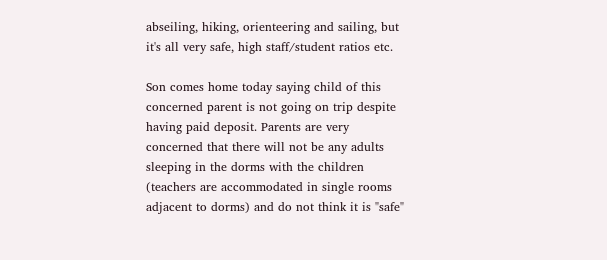abseiling, hiking, orienteering and sailing, but it's all very safe, high staff/student ratios etc.

Son comes home today saying child of this concerned parent is not going on trip despite having paid deposit. Parents are very concerned that there will not be any adults sleeping in the dorms with the children (teachers are accommodated in single rooms adjacent to dorms) and do not think it is "safe"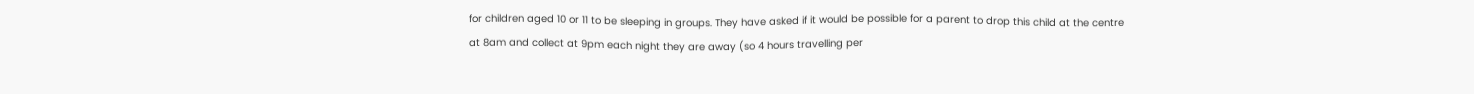for children aged 10 or 11 to be sleeping in groups. They have asked if it would be possible for a parent to drop this child at the centre at 8am and collect at 9pm each night they are away (so 4 hours travelling per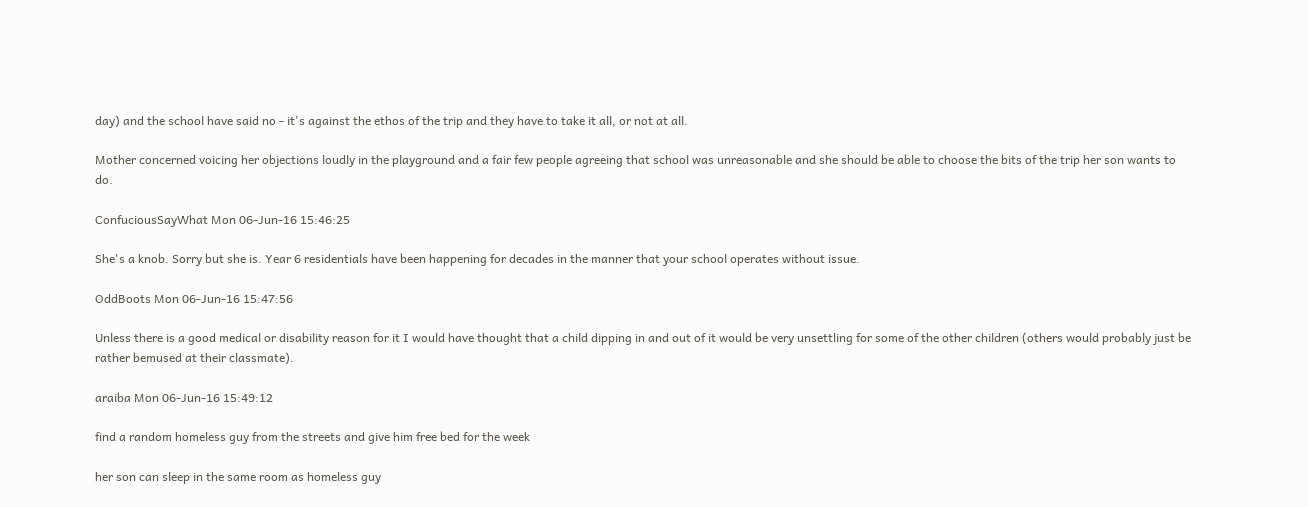day) and the school have said no - it's against the ethos of the trip and they have to take it all, or not at all.

Mother concerned voicing her objections loudly in the playground and a fair few people agreeing that school was unreasonable and she should be able to choose the bits of the trip her son wants to do.

ConfuciousSayWhat Mon 06-Jun-16 15:46:25

She's a knob. Sorry but she is. Year 6 residentials have been happening for decades in the manner that your school operates without issue.

OddBoots Mon 06-Jun-16 15:47:56

Unless there is a good medical or disability reason for it I would have thought that a child dipping in and out of it would be very unsettling for some of the other children (others would probably just be rather bemused at their classmate).

araiba Mon 06-Jun-16 15:49:12

find a random homeless guy from the streets and give him free bed for the week

her son can sleep in the same room as homeless guy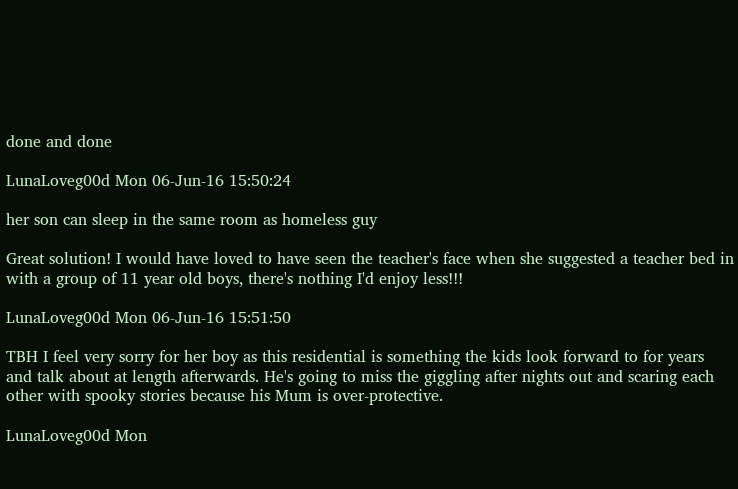done and done

LunaLoveg00d Mon 06-Jun-16 15:50:24

her son can sleep in the same room as homeless guy

Great solution! I would have loved to have seen the teacher's face when she suggested a teacher bed in with a group of 11 year old boys, there's nothing I'd enjoy less!!!

LunaLoveg00d Mon 06-Jun-16 15:51:50

TBH I feel very sorry for her boy as this residential is something the kids look forward to for years and talk about at length afterwards. He's going to miss the giggling after nights out and scaring each other with spooky stories because his Mum is over-protective.

LunaLoveg00d Mon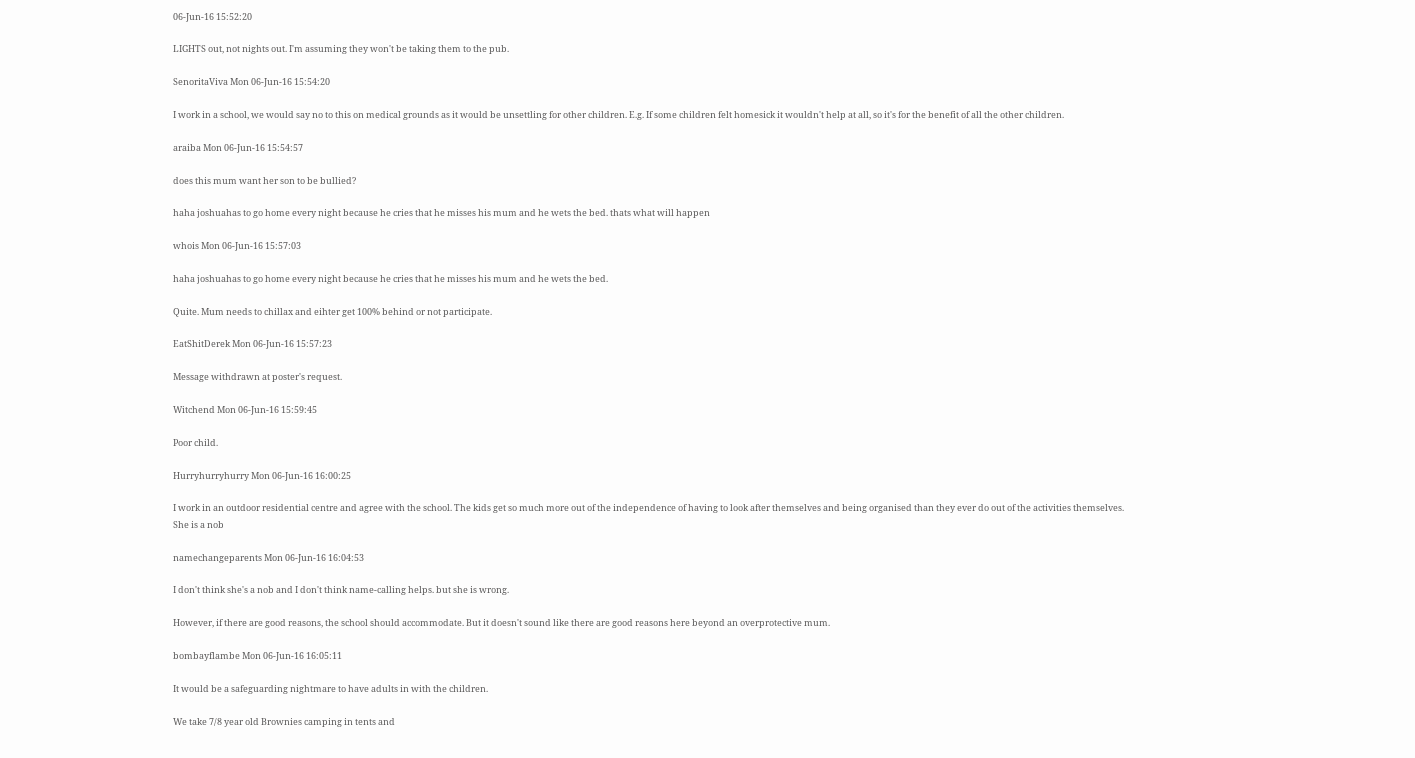06-Jun-16 15:52:20

LIGHTS out, not nights out. I'm assuming they won't be taking them to the pub.

SenoritaViva Mon 06-Jun-16 15:54:20

I work in a school, we would say no to this on medical grounds as it would be unsettling for other children. E.g. If some children felt homesick it wouldn't help at all, so it's for the benefit of all the other children.

araiba Mon 06-Jun-16 15:54:57

does this mum want her son to be bullied?

haha joshuahas to go home every night because he cries that he misses his mum and he wets the bed. thats what will happen

whois Mon 06-Jun-16 15:57:03

haha joshuahas to go home every night because he cries that he misses his mum and he wets the bed.

Quite. Mum needs to chillax and eihter get 100% behind or not participate.

EatShitDerek Mon 06-Jun-16 15:57:23

Message withdrawn at poster's request.

Witchend Mon 06-Jun-16 15:59:45

Poor child.

Hurryhurryhurry Mon 06-Jun-16 16:00:25

I work in an outdoor residential centre and agree with the school. The kids get so much more out of the independence of having to look after themselves and being organised than they ever do out of the activities themselves.
She is a nob

namechangeparents Mon 06-Jun-16 16:04:53

I don't think she's a nob and I don't think name-calling helps. but she is wrong.

However, if there are good reasons, the school should accommodate. But it doesn't sound like there are good reasons here beyond an overprotective mum.

bombayflambe Mon 06-Jun-16 16:05:11

It would be a safeguarding nightmare to have adults in with the children.

We take 7/8 year old Brownies camping in tents and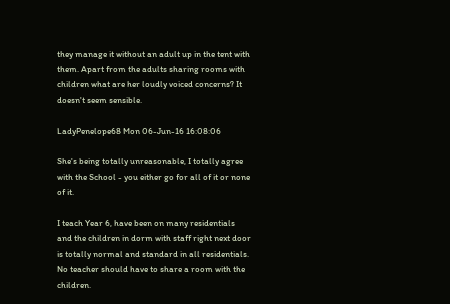they manage it without an adult up in the tent with them. Apart from the adults sharing rooms with children what are her loudly voiced concerns? It doesn't seem sensible.

LadyPenelope68 Mon 06-Jun-16 16:08:06

She's being totally unreasonable, I totally agree with the School - you either go for all of it or none of it.

I teach Year 6, have been on many residentials and the children in dorm with staff right next door is totally normal and standard in all residentials. No teacher should have to share a room with the children.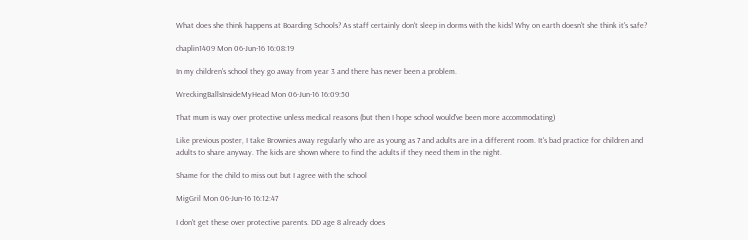What does she think happens at Boarding Schools? As staff certainly don't sleep in dorms with the kids! Why on earth doesn't she think it's safe?

chaplin1409 Mon 06-Jun-16 16:08:19

In my children's school they go away from year 3 and there has never been a problem.

WreckingBallsInsideMyHead Mon 06-Jun-16 16:09:50

That mum is way over protective unless medical reasons (but then I hope school would've been more accommodating)

Like previous poster, I take Brownies away regularly who are as young as 7 and adults are in a different room. It's bad practice for children and adults to share anyway. The kids are shown where to find the adults if they need them in the night.

Shame for the child to miss out but I agree with the school

MigGril Mon 06-Jun-16 16:12:47

I don't get these over protective parents. DD age 8 already does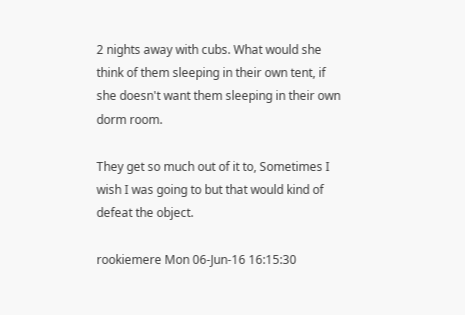2 nights away with cubs. What would she think of them sleeping in their own tent, if she doesn't want them sleeping in their own dorm room.

They get so much out of it to, Sometimes I wish I was going to but that would kind of defeat the object.

rookiemere Mon 06-Jun-16 16:15:30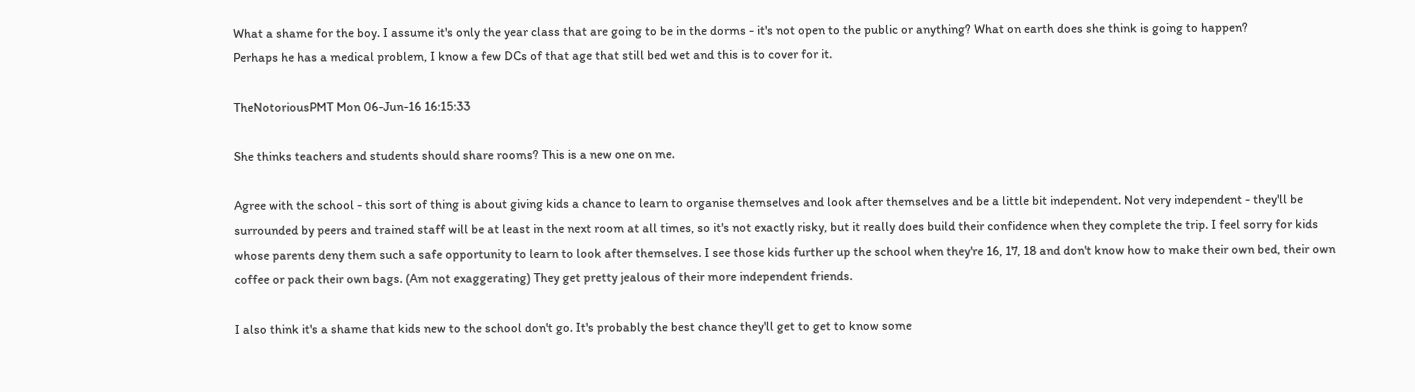What a shame for the boy. I assume it's only the year class that are going to be in the dorms - it's not open to the public or anything? What on earth does she think is going to happen?
Perhaps he has a medical problem, I know a few DCs of that age that still bed wet and this is to cover for it.

TheNotoriousPMT Mon 06-Jun-16 16:15:33

She thinks teachers and students should share rooms? This is a new one on me.

Agree with the school - this sort of thing is about giving kids a chance to learn to organise themselves and look after themselves and be a little bit independent. Not very independent - they'll be surrounded by peers and trained staff will be at least in the next room at all times, so it's not exactly risky, but it really does build their confidence when they complete the trip. I feel sorry for kids whose parents deny them such a safe opportunity to learn to look after themselves. I see those kids further up the school when they're 16, 17, 18 and don't know how to make their own bed, their own coffee or pack their own bags. (Am not exaggerating) They get pretty jealous of their more independent friends.

I also think it's a shame that kids new to the school don't go. It's probably the best chance they'll get to get to know some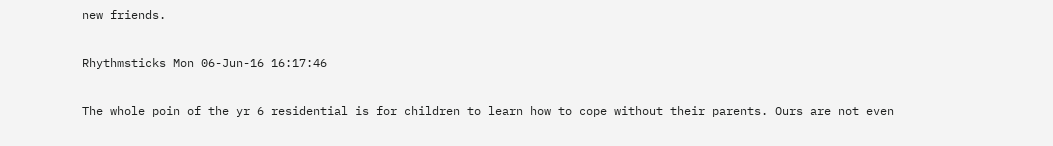new friends.

Rhythmsticks Mon 06-Jun-16 16:17:46

The whole poin of the yr 6 residential is for children to learn how to cope without their parents. Ours are not even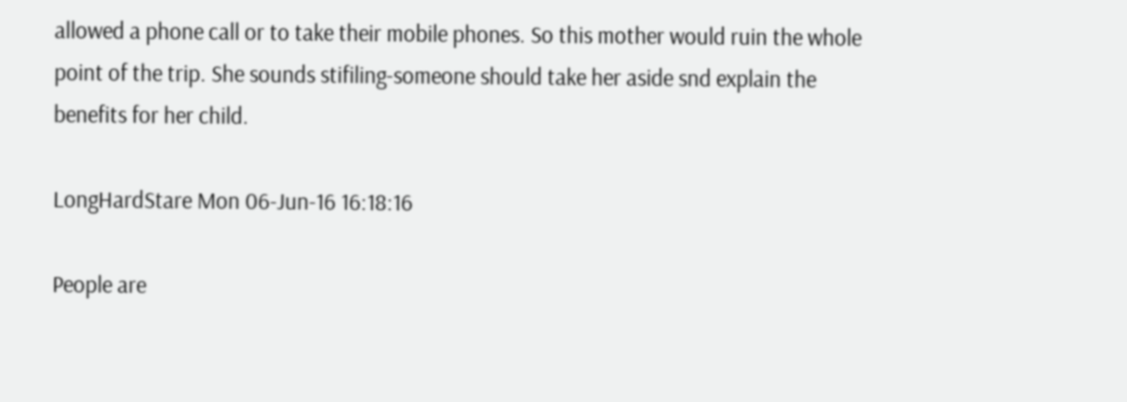allowed a phone call or to take their mobile phones. So this mother would ruin the whole point of the trip. She sounds stifiling-someone should take her aside snd explain the benefits for her child.

LongHardStare Mon 06-Jun-16 16:18:16

People are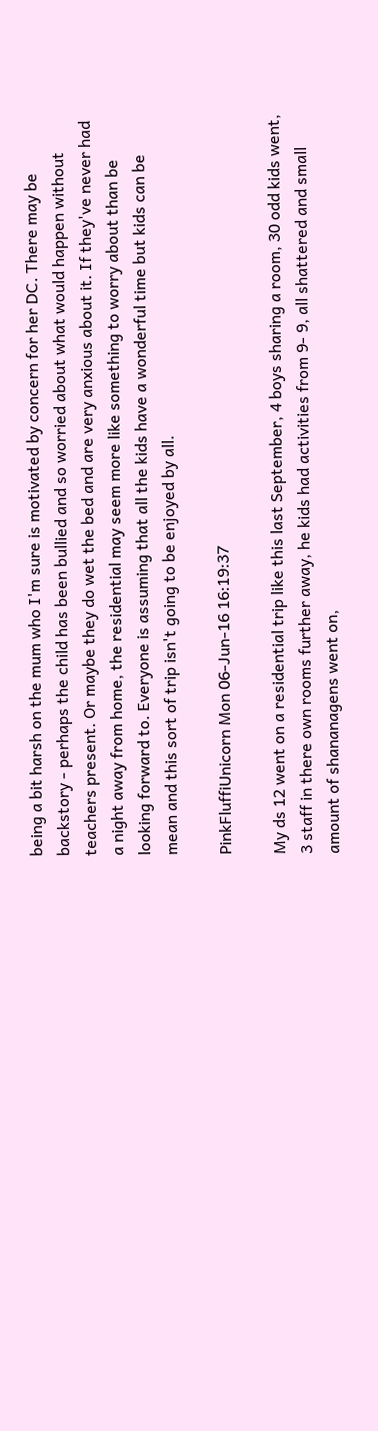being a bit harsh on the mum who I'm sure is motivated by concern for her DC. There may be backstory - perhaps the child has been bullied and so worried about what would happen without teachers present. Or maybe they do wet the bed and are very anxious about it. If they've never had a night away from home, the residential may seem more like something to worry about than be looking forward to. Everyone is assuming that all the kids have a wonderful time but kids can be mean and this sort of trip isn't going to be enjoyed by all.

PinkFluffiUnicorn Mon 06-Jun-16 16:19:37

My ds 12 went on a residential trip like this last September, 4 boys sharing a room, 30 odd kids went, 3 staff in there own rooms further away, he kids had activities from 9- 9, all shattered and small amount of shananagens went on,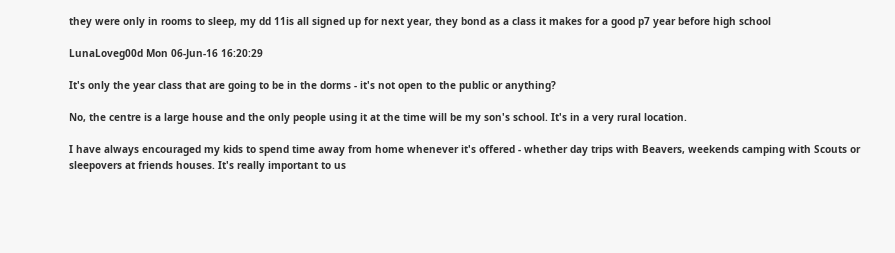they were only in rooms to sleep, my dd 11is all signed up for next year, they bond as a class it makes for a good p7 year before high school

LunaLoveg00d Mon 06-Jun-16 16:20:29

It's only the year class that are going to be in the dorms - it's not open to the public or anything?

No, the centre is a large house and the only people using it at the time will be my son's school. It's in a very rural location.

I have always encouraged my kids to spend time away from home whenever it's offered - whether day trips with Beavers, weekends camping with Scouts or sleepovers at friends houses. It's really important to us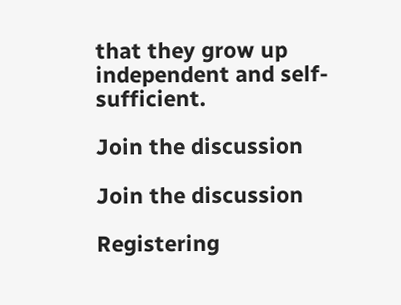that they grow up independent and self-sufficient.

Join the discussion

Join the discussion

Registering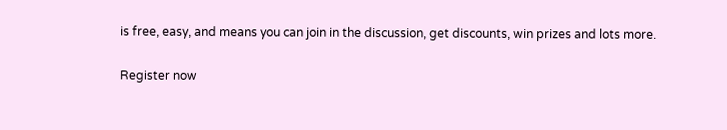is free, easy, and means you can join in the discussion, get discounts, win prizes and lots more.

Register now